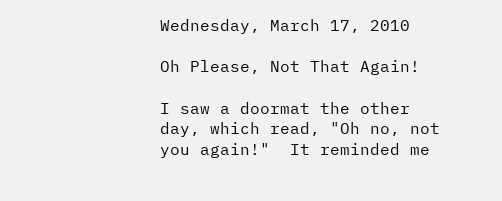Wednesday, March 17, 2010

Oh Please, Not That Again!

I saw a doormat the other day, which read, "Oh no, not you again!"  It reminded me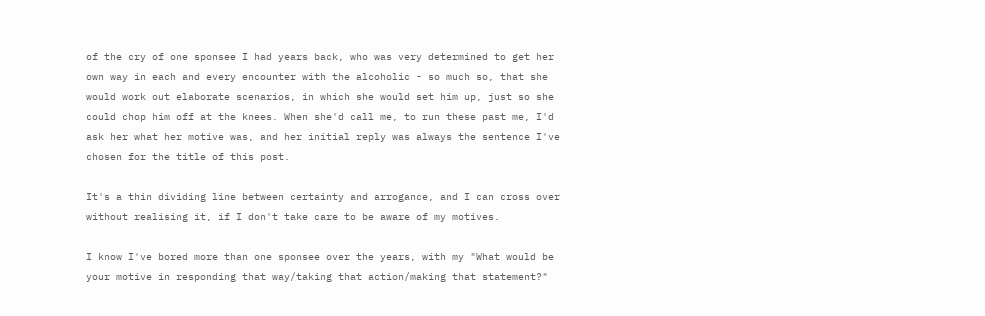of the cry of one sponsee I had years back, who was very determined to get her own way in each and every encounter with the alcoholic - so much so, that she would work out elaborate scenarios, in which she would set him up, just so she could chop him off at the knees. When she'd call me, to run these past me, I'd ask her what her motive was, and her initial reply was always the sentence I've chosen for the title of this post.

It's a thin dividing line between certainty and arrogance, and I can cross over without realising it, if I don't take care to be aware of my motives.

I know I've bored more than one sponsee over the years, with my "What would be your motive in responding that way/taking that action/making that statement?"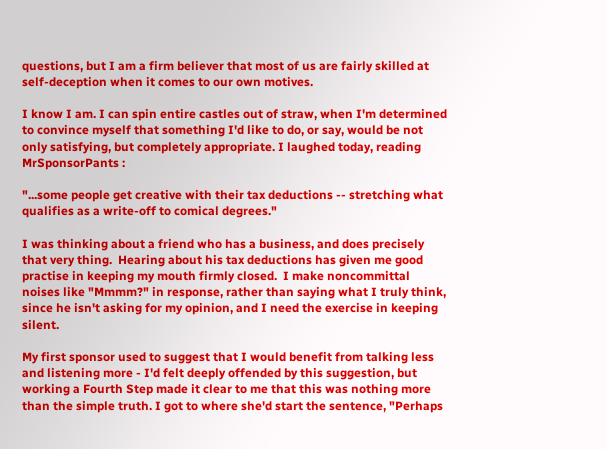questions, but I am a firm believer that most of us are fairly skilled at self-deception when it comes to our own motives.

I know I am. I can spin entire castles out of straw, when I'm determined to convince myself that something I'd like to do, or say, would be not only satisfying, but completely appropriate. I laughed today, reading MrSponsorPants :

"...some people get creative with their tax deductions -- stretching what qualifies as a write-off to comical degrees."

I was thinking about a friend who has a business, and does precisely that very thing.  Hearing about his tax deductions has given me good practise in keeping my mouth firmly closed.  I make noncommittal noises like "Mmmm?" in response, rather than saying what I truly think, since he isn't asking for my opinion, and I need the exercise in keeping silent.

My first sponsor used to suggest that I would benefit from talking less and listening more - I'd felt deeply offended by this suggestion, but working a Fourth Step made it clear to me that this was nothing more than the simple truth. I got to where she'd start the sentence, "Perhaps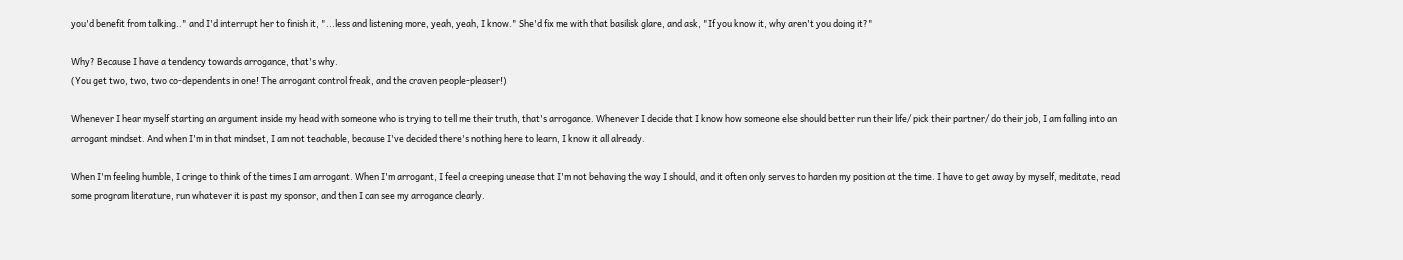you'd benefit from talking.." and I'd interrupt her to finish it, "...less and listening more, yeah, yeah, I know." She'd fix me with that basilisk glare, and ask, "If you know it, why aren't you doing it?"

Why? Because I have a tendency towards arrogance, that's why.
(You get two, two, two co-dependents in one! The arrogant control freak, and the craven people-pleaser!)

Whenever I hear myself starting an argument inside my head with someone who is trying to tell me their truth, that's arrogance. Whenever I decide that I know how someone else should better run their life/ pick their partner/ do their job, I am falling into an arrogant mindset. And when I'm in that mindset, I am not teachable, because I've decided there's nothing here to learn, I know it all already.

When I'm feeling humble, I cringe to think of the times I am arrogant. When I'm arrogant, I feel a creeping unease that I'm not behaving the way I should, and it often only serves to harden my position at the time. I have to get away by myself, meditate, read some program literature, run whatever it is past my sponsor, and then I can see my arrogance clearly.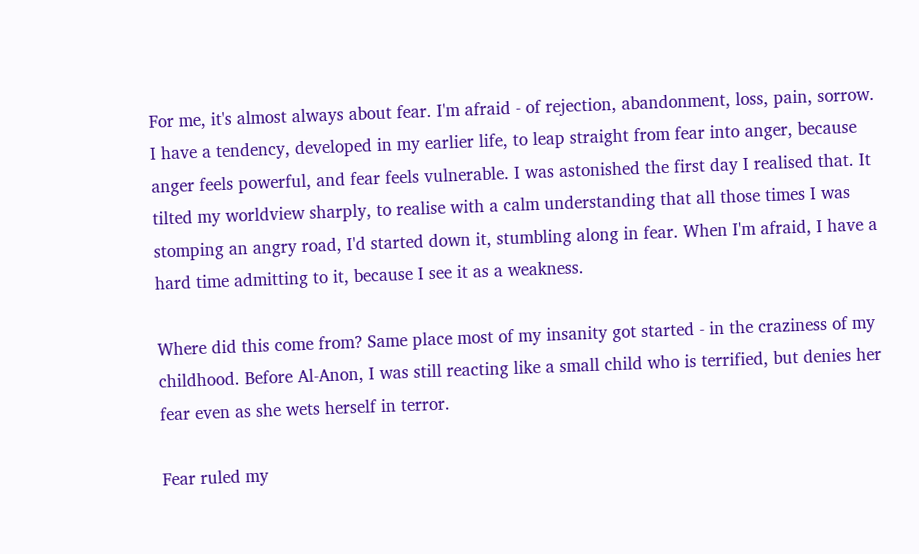For me, it's almost always about fear. I'm afraid - of rejection, abandonment, loss, pain, sorrow. I have a tendency, developed in my earlier life, to leap straight from fear into anger, because anger feels powerful, and fear feels vulnerable. I was astonished the first day I realised that. It tilted my worldview sharply, to realise with a calm understanding that all those times I was stomping an angry road, I'd started down it, stumbling along in fear. When I'm afraid, I have a hard time admitting to it, because I see it as a weakness.

Where did this come from? Same place most of my insanity got started - in the craziness of my childhood. Before Al-Anon, I was still reacting like a small child who is terrified, but denies her fear even as she wets herself in terror.

Fear ruled my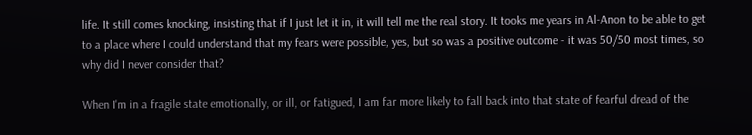life. It still comes knocking, insisting that if I just let it in, it will tell me the real story. It tooks me years in Al-Anon to be able to get to a place where I could understand that my fears were possible, yes, but so was a positive outcome - it was 50/50 most times, so why did I never consider that?

When I'm in a fragile state emotionally, or ill, or fatigued, I am far more likely to fall back into that state of fearful dread of the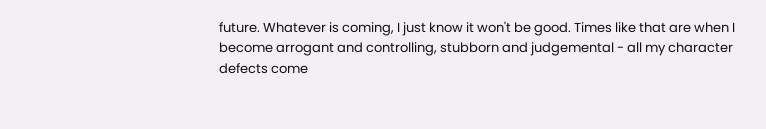future. Whatever is coming, I just know it won't be good. Times like that are when I become arrogant and controlling, stubborn and judgemental - all my character defects come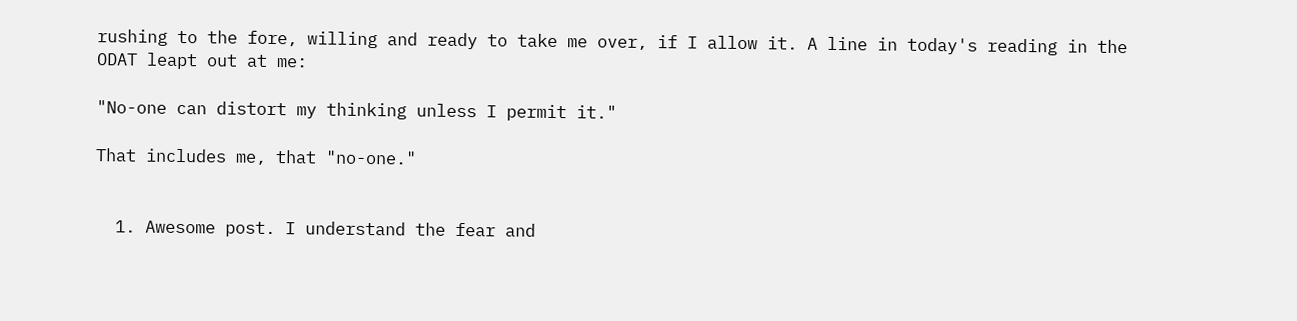rushing to the fore, willing and ready to take me over, if I allow it. A line in today's reading in the ODAT leapt out at me:

"No-one can distort my thinking unless I permit it."

That includes me, that "no-one."


  1. Awesome post. I understand the fear and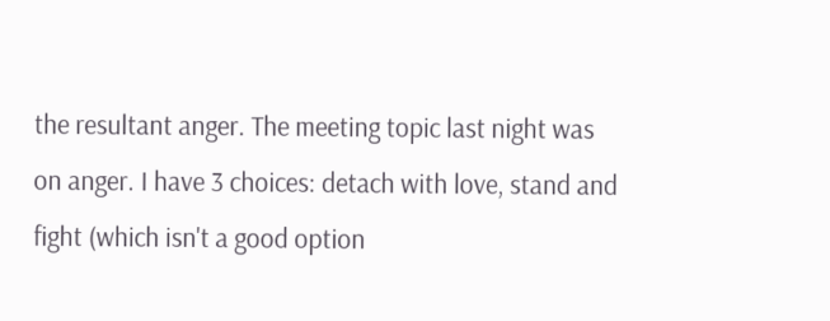the resultant anger. The meeting topic last night was on anger. I have 3 choices: detach with love, stand and fight (which isn't a good option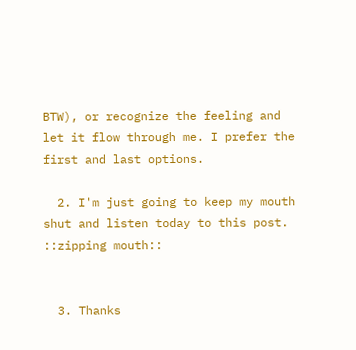BTW), or recognize the feeling and let it flow through me. I prefer the first and last options.

  2. I'm just going to keep my mouth shut and listen today to this post. ::zipping mouth::


  3. Thanks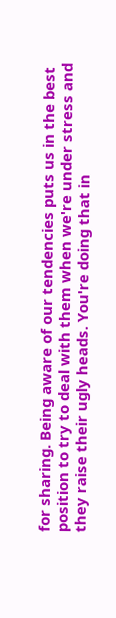for sharing. Being aware of our tendencies puts us in the best position to try to deal with them when we're under stress and they raise their ugly heads. You're doing that in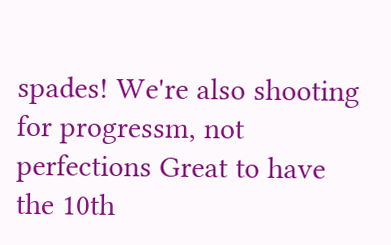spades! We're also shooting for progressm, not perfections Great to have the 10th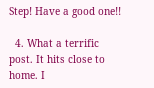Step! Have a good one!!

  4. What a terrific post. It hits close to home. I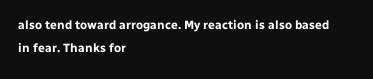also tend toward arrogance. My reaction is also based in fear. Thanks for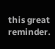this great reminder.